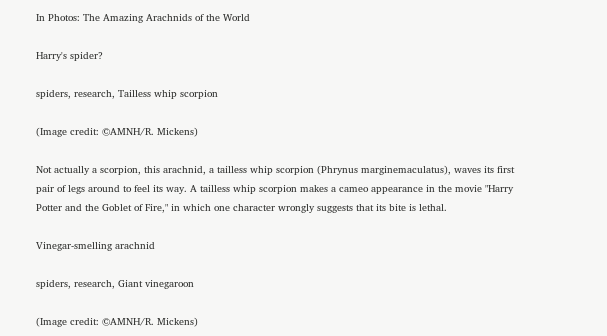In Photos: The Amazing Arachnids of the World

Harry's spider?

spiders, research, Tailless whip scorpion

(Image credit: ©AMNH/R. Mickens)

Not actually a scorpion, this arachnid, a tailless whip scorpion (Phrynus marginemaculatus), waves its first pair of legs around to feel its way. A tailless whip scorpion makes a cameo appearance in the movie "Harry Potter and the Goblet of Fire," in which one character wrongly suggests that its bite is lethal.

Vinegar-smelling arachnid

spiders, research, Giant vinegaroon

(Image credit: ©AMNH/R. Mickens)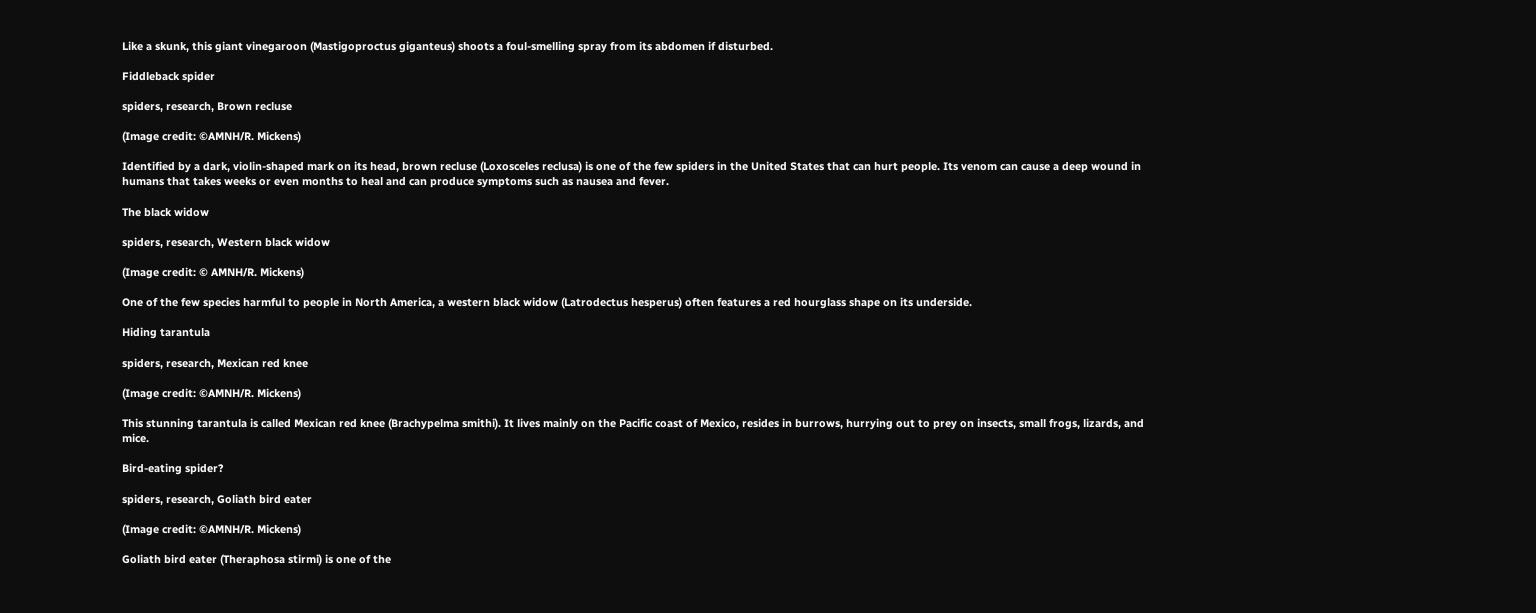Like a skunk, this giant vinegaroon (Mastigoproctus giganteus) shoots a foul-smelling spray from its abdomen if disturbed.

Fiddleback spider

spiders, research, Brown recluse

(Image credit: ©AMNH/R. Mickens)

Identified by a dark, violin-shaped mark on its head, brown recluse (Loxosceles reclusa) is one of the few spiders in the United States that can hurt people. Its venom can cause a deep wound in humans that takes weeks or even months to heal and can produce symptoms such as nausea and fever.

The black widow

spiders, research, Western black widow

(Image credit: © AMNH/R. Mickens)

One of the few species harmful to people in North America, a western black widow (Latrodectus hesperus) often features a red hourglass shape on its underside.

Hiding tarantula

spiders, research, Mexican red knee

(Image credit: ©AMNH/R. Mickens)

This stunning tarantula is called Mexican red knee (Brachypelma smithi). It lives mainly on the Pacific coast of Mexico, resides in burrows, hurrying out to prey on insects, small frogs, lizards, and mice.

Bird-eating spider?

spiders, research, Goliath bird eater

(Image credit: ©AMNH/R. Mickens)

Goliath bird eater (Theraphosa stirmi) is one of the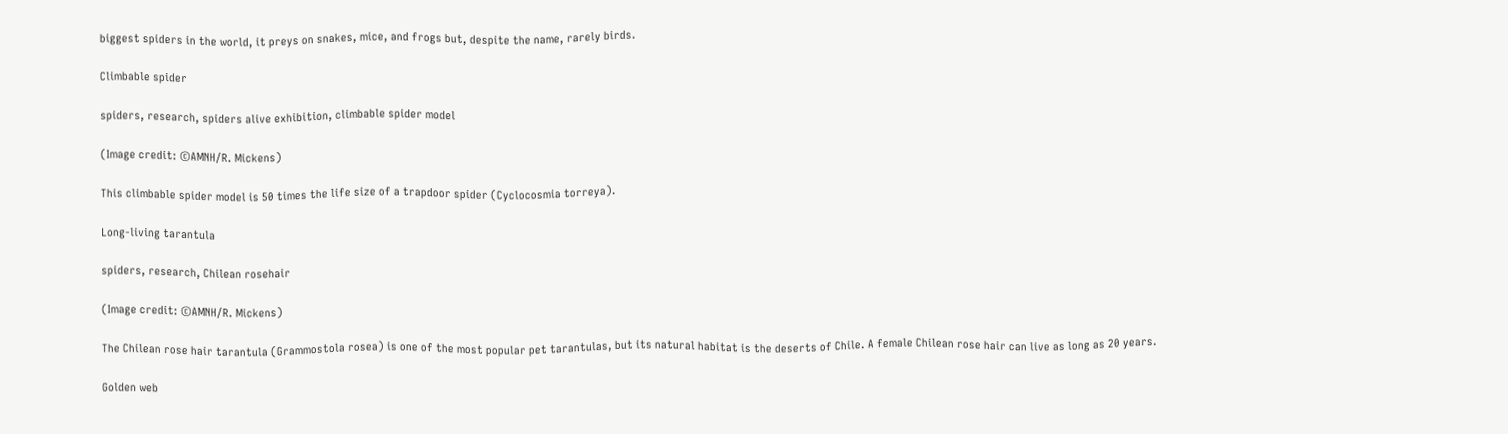biggest spiders in the world, it preys on snakes, mice, and frogs but, despite the name, rarely birds.

Climbable spider

spiders, research, spiders alive exhibition, climbable spider model

(Image credit: ©AMNH/R. Mickens)

This climbable spider model is 50 times the life size of a trapdoor spider (Cyclocosmia torreya).

Long-living tarantula

spiders, research, Chilean rosehair

(Image credit: ©AMNH/R. Mickens)

The Chilean rose hair tarantula (Grammostola rosea) is one of the most popular pet tarantulas, but its natural habitat is the deserts of Chile. A female Chilean rose hair can live as long as 20 years.

Golden web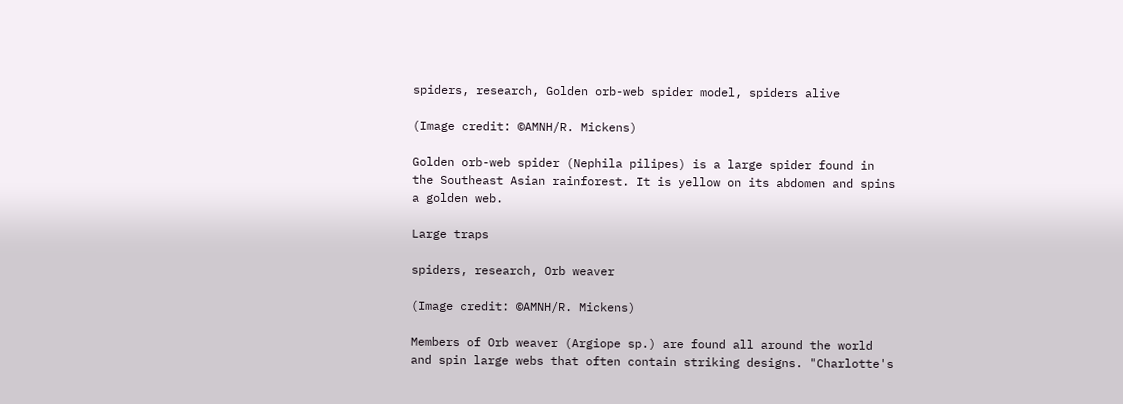spiders, research, Golden orb-web spider model, spiders alive

(Image credit: ©AMNH/R. Mickens)

Golden orb-web spider (Nephila pilipes) is a large spider found in the Southeast Asian rainforest. It is yellow on its abdomen and spins a golden web.

Large traps

spiders, research, Orb weaver

(Image credit: ©AMNH/R. Mickens)

Members of Orb weaver (Argiope sp.) are found all around the world and spin large webs that often contain striking designs. "Charlotte's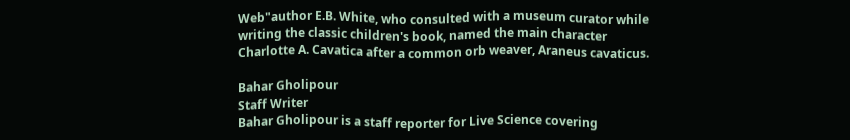Web"author E.B. White, who consulted with a museum curator while writing the classic children's book, named the main character Charlotte A. Cavatica after a common orb weaver, Araneus cavaticus.

Bahar Gholipour
Staff Writer
Bahar Gholipour is a staff reporter for Live Science covering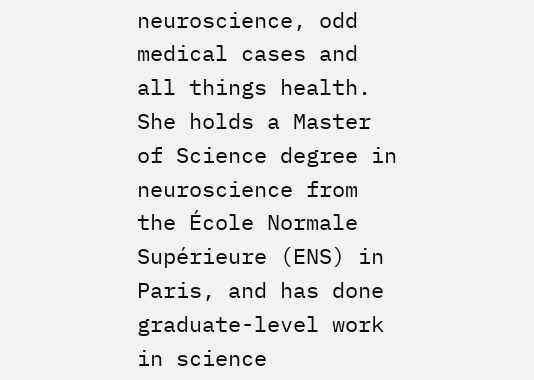neuroscience, odd medical cases and all things health. She holds a Master of Science degree in neuroscience from the École Normale Supérieure (ENS) in Paris, and has done graduate-level work in science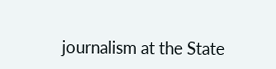journalism at the State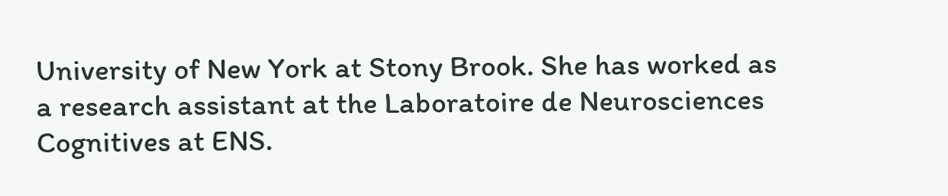University of New York at Stony Brook. She has worked as a research assistant at the Laboratoire de Neurosciences Cognitives at ENS.